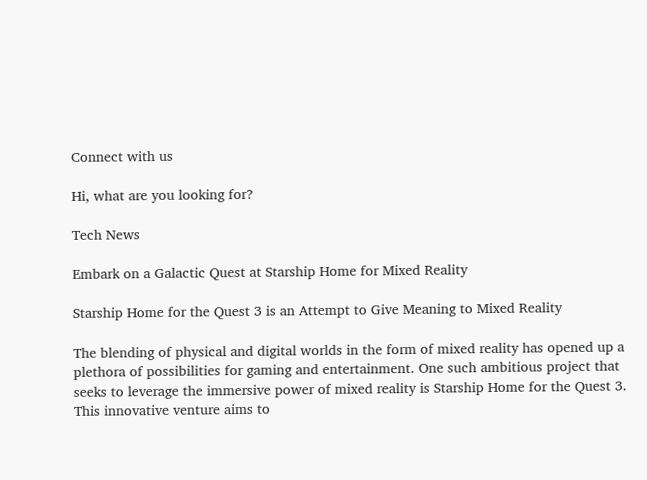Connect with us

Hi, what are you looking for?

Tech News

Embark on a Galactic Quest at Starship Home for Mixed Reality

Starship Home for the Quest 3 is an Attempt to Give Meaning to Mixed Reality

The blending of physical and digital worlds in the form of mixed reality has opened up a plethora of possibilities for gaming and entertainment. One such ambitious project that seeks to leverage the immersive power of mixed reality is Starship Home for the Quest 3. This innovative venture aims to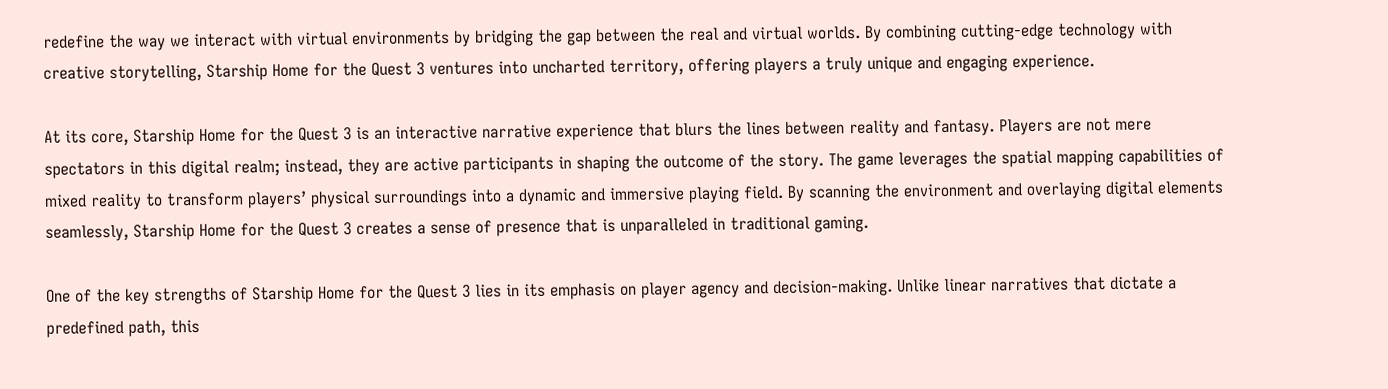redefine the way we interact with virtual environments by bridging the gap between the real and virtual worlds. By combining cutting-edge technology with creative storytelling, Starship Home for the Quest 3 ventures into uncharted territory, offering players a truly unique and engaging experience.

At its core, Starship Home for the Quest 3 is an interactive narrative experience that blurs the lines between reality and fantasy. Players are not mere spectators in this digital realm; instead, they are active participants in shaping the outcome of the story. The game leverages the spatial mapping capabilities of mixed reality to transform players’ physical surroundings into a dynamic and immersive playing field. By scanning the environment and overlaying digital elements seamlessly, Starship Home for the Quest 3 creates a sense of presence that is unparalleled in traditional gaming.

One of the key strengths of Starship Home for the Quest 3 lies in its emphasis on player agency and decision-making. Unlike linear narratives that dictate a predefined path, this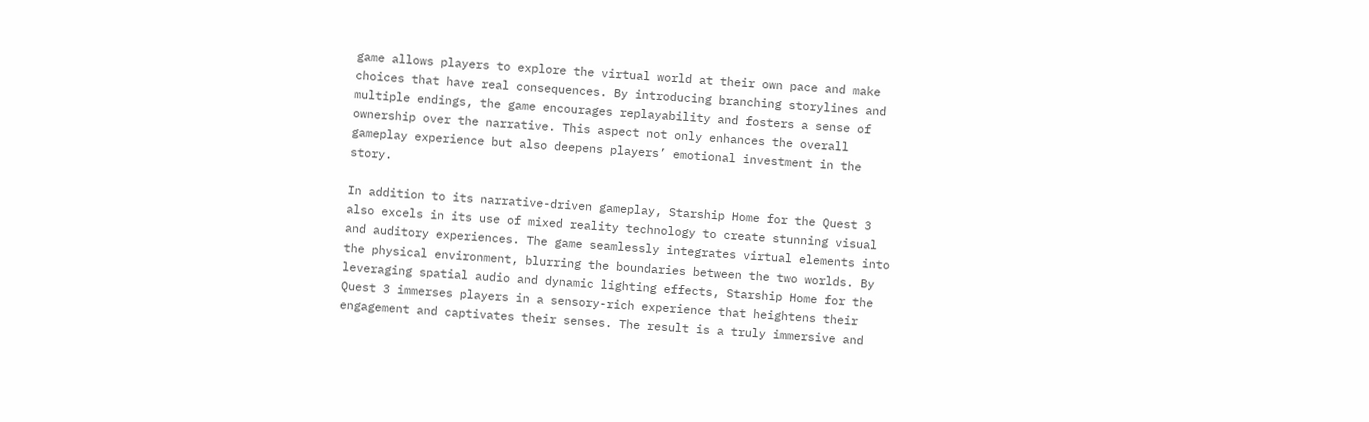game allows players to explore the virtual world at their own pace and make choices that have real consequences. By introducing branching storylines and multiple endings, the game encourages replayability and fosters a sense of ownership over the narrative. This aspect not only enhances the overall gameplay experience but also deepens players’ emotional investment in the story.

In addition to its narrative-driven gameplay, Starship Home for the Quest 3 also excels in its use of mixed reality technology to create stunning visual and auditory experiences. The game seamlessly integrates virtual elements into the physical environment, blurring the boundaries between the two worlds. By leveraging spatial audio and dynamic lighting effects, Starship Home for the Quest 3 immerses players in a sensory-rich experience that heightens their engagement and captivates their senses. The result is a truly immersive and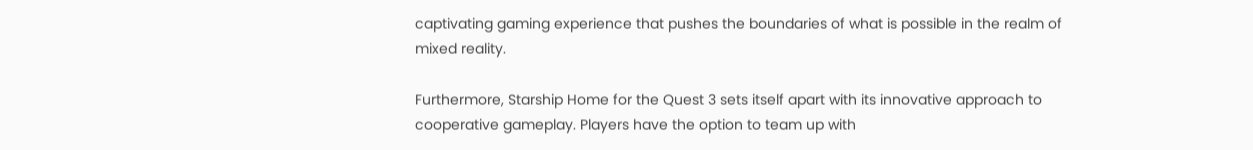captivating gaming experience that pushes the boundaries of what is possible in the realm of mixed reality.

Furthermore, Starship Home for the Quest 3 sets itself apart with its innovative approach to cooperative gameplay. Players have the option to team up with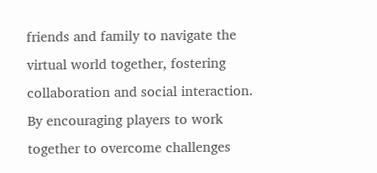friends and family to navigate the virtual world together, fostering collaboration and social interaction. By encouraging players to work together to overcome challenges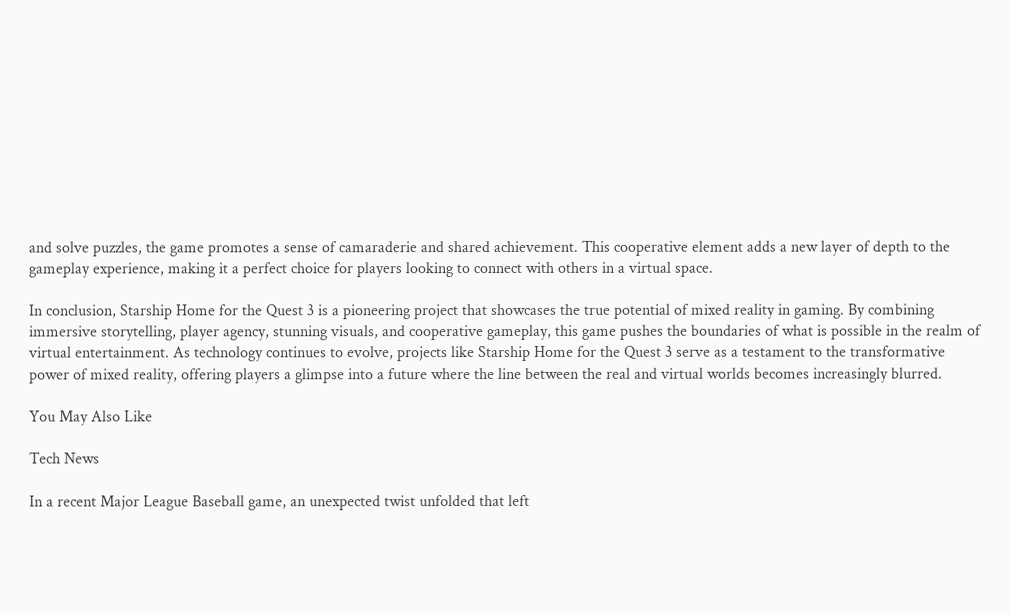and solve puzzles, the game promotes a sense of camaraderie and shared achievement. This cooperative element adds a new layer of depth to the gameplay experience, making it a perfect choice for players looking to connect with others in a virtual space.

In conclusion, Starship Home for the Quest 3 is a pioneering project that showcases the true potential of mixed reality in gaming. By combining immersive storytelling, player agency, stunning visuals, and cooperative gameplay, this game pushes the boundaries of what is possible in the realm of virtual entertainment. As technology continues to evolve, projects like Starship Home for the Quest 3 serve as a testament to the transformative power of mixed reality, offering players a glimpse into a future where the line between the real and virtual worlds becomes increasingly blurred.

You May Also Like

Tech News

In a recent Major League Baseball game, an unexpected twist unfolded that left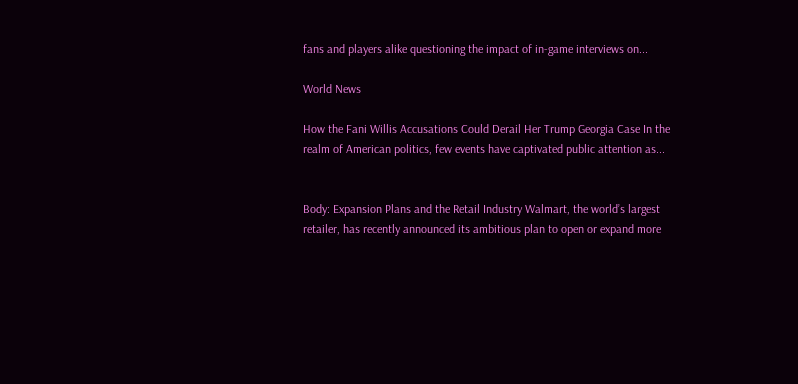fans and players alike questioning the impact of in-game interviews on...

World News

How the Fani Willis Accusations Could Derail Her Trump Georgia Case In the realm of American politics, few events have captivated public attention as...


Body: Expansion Plans and the Retail Industry Walmart, the world’s largest retailer, has recently announced its ambitious plan to open or expand more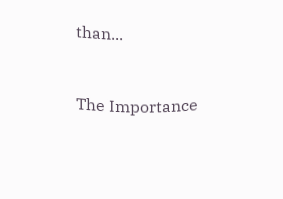than...


The Importance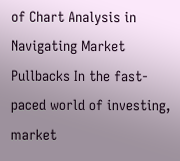of Chart Analysis in Navigating Market Pullbacks In the fast-paced world of investing, market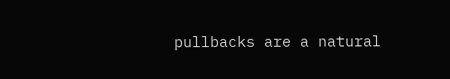pullbacks are a natural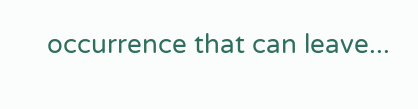occurrence that can leave...